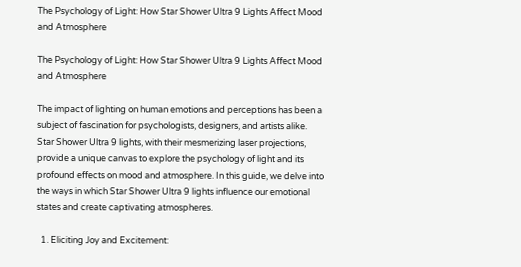The Psychology of Light: How Star Shower Ultra 9 Lights Affect Mood and Atmosphere

The Psychology of Light: How Star Shower Ultra 9 Lights Affect Mood and Atmosphere

The impact of lighting on human emotions and perceptions has been a subject of fascination for psychologists, designers, and artists alike. Star Shower Ultra 9 lights, with their mesmerizing laser projections, provide a unique canvas to explore the psychology of light and its profound effects on mood and atmosphere. In this guide, we delve into the ways in which Star Shower Ultra 9 lights influence our emotional states and create captivating atmospheres.

  1. Eliciting Joy and Excitement: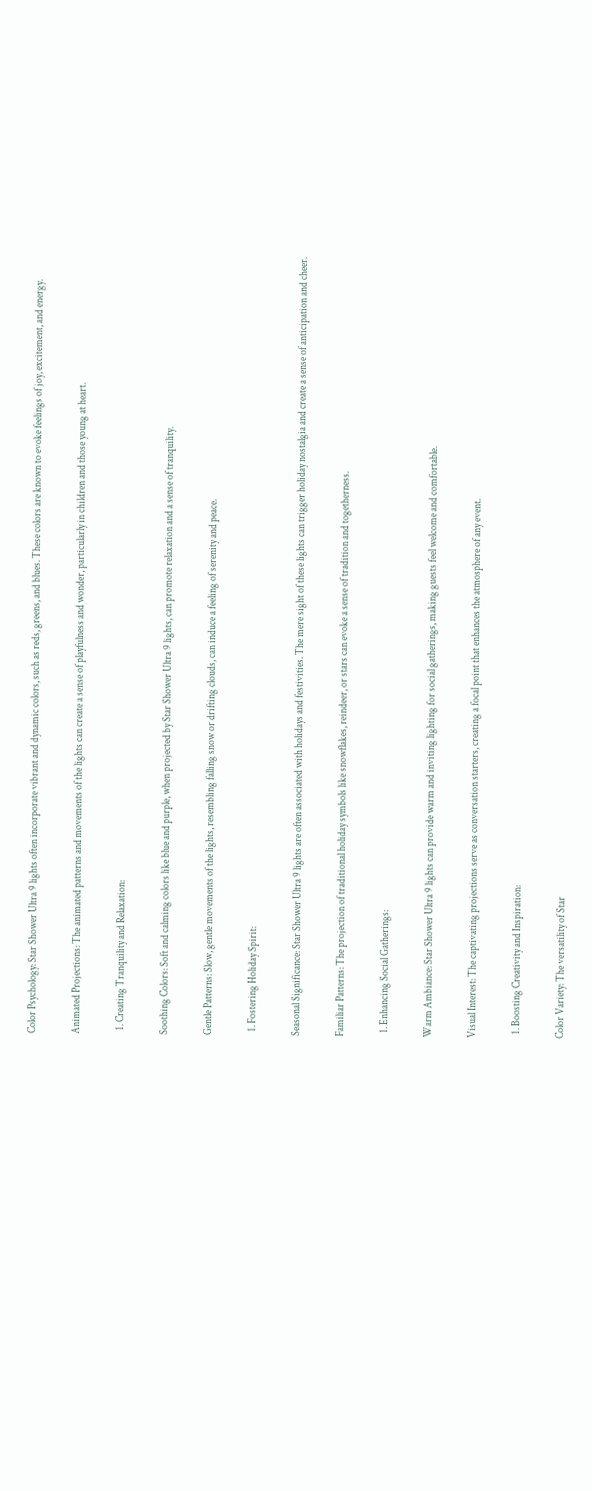Color Psychology: Star Shower Ultra 9 lights often incorporate vibrant and dynamic colors, such as reds, greens, and blues. These colors are known to evoke feelings of joy, excitement, and energy.

Animated Projections: The animated patterns and movements of the lights can create a sense of playfulness and wonder, particularly in children and those young at heart.

  1. Creating Tranquility and Relaxation:

Soothing Colors: Soft and calming colors like blue and purple, when projected by Star Shower Ultra 9 lights, can promote relaxation and a sense of tranquility.

Gentle Patterns: Slow, gentle movements of the lights, resembling falling snow or drifting clouds, can induce a feeling of serenity and peace.

  1. Fostering Holiday Spirit:

Seasonal Significance: Star Shower Ultra 9 lights are often associated with holidays and festivities. The mere sight of these lights can trigger holiday nostalgia and create a sense of anticipation and cheer.

Familiar Patterns: The projection of traditional holiday symbols like snowflakes, reindeer, or stars can evoke a sense of tradition and togetherness.

  1. Enhancing Social Gatherings:

Warm Ambiance: Star Shower Ultra 9 lights can provide warm and inviting lighting for social gatherings, making guests feel welcome and comfortable.

Visual Interest: The captivating projections serve as conversation starters, creating a focal point that enhances the atmosphere of any event.

  1. Boosting Creativity and Inspiration:

Color Variety: The versatility of Star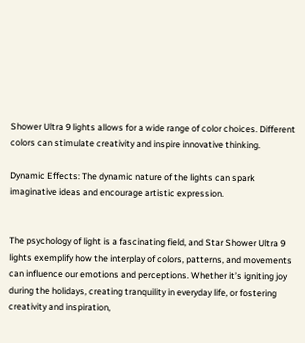Shower Ultra 9 lights allows for a wide range of color choices. Different colors can stimulate creativity and inspire innovative thinking.

Dynamic Effects: The dynamic nature of the lights can spark imaginative ideas and encourage artistic expression.


The psychology of light is a fascinating field, and Star Shower Ultra 9 lights exemplify how the interplay of colors, patterns, and movements can influence our emotions and perceptions. Whether it’s igniting joy during the holidays, creating tranquility in everyday life, or fostering creativity and inspiration,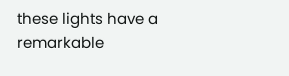these lights have a remarkable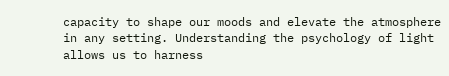capacity to shape our moods and elevate the atmosphere in any setting. Understanding the psychology of light allows us to harness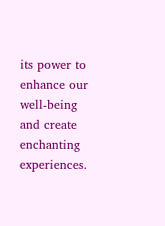its power to enhance our well-being and create enchanting experiences.